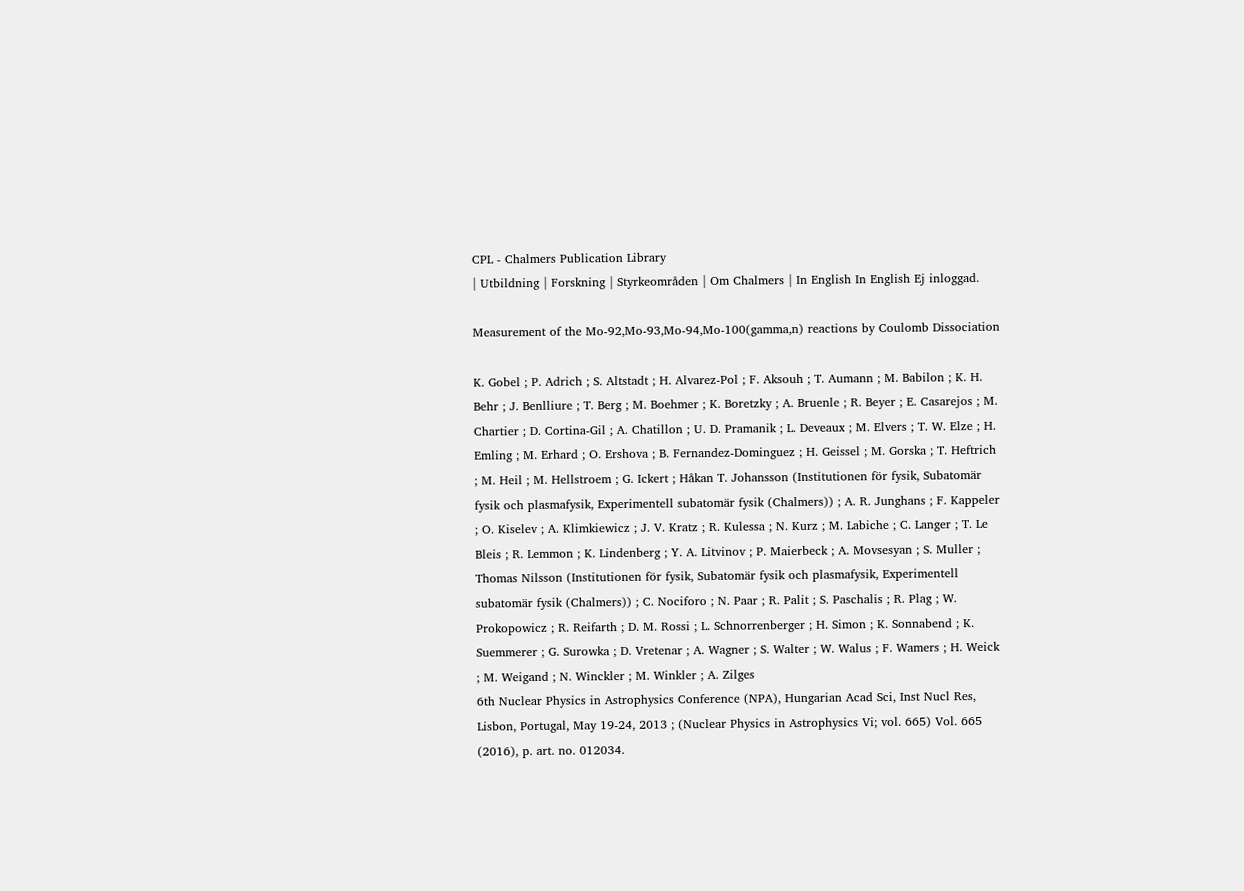CPL - Chalmers Publication Library
| Utbildning | Forskning | Styrkeområden | Om Chalmers | In English In English Ej inloggad.

Measurement of the Mo-92,Mo-93,Mo-94,Mo-100(gamma,n) reactions by Coulomb Dissociation

K. Gobel ; P. Adrich ; S. Altstadt ; H. Alvarez-Pol ; F. Aksouh ; T. Aumann ; M. Babilon ; K. H. Behr ; J. Benlliure ; T. Berg ; M. Boehmer ; K. Boretzky ; A. Bruenle ; R. Beyer ; E. Casarejos ; M. Chartier ; D. Cortina-Gil ; A. Chatillon ; U. D. Pramanik ; L. Deveaux ; M. Elvers ; T. W. Elze ; H. Emling ; M. Erhard ; O. Ershova ; B. Fernandez-Dominguez ; H. Geissel ; M. Gorska ; T. Heftrich ; M. Heil ; M. Hellstroem ; G. Ickert ; Håkan T. Johansson (Institutionen för fysik, Subatomär fysik och plasmafysik, Experimentell subatomär fysik (Chalmers)) ; A. R. Junghans ; F. Kappeler ; O. Kiselev ; A. Klimkiewicz ; J. V. Kratz ; R. Kulessa ; N. Kurz ; M. Labiche ; C. Langer ; T. Le Bleis ; R. Lemmon ; K. Lindenberg ; Y. A. Litvinov ; P. Maierbeck ; A. Movsesyan ; S. Muller ; Thomas Nilsson (Institutionen för fysik, Subatomär fysik och plasmafysik, Experimentell subatomär fysik (Chalmers)) ; C. Nociforo ; N. Paar ; R. Palit ; S. Paschalis ; R. Plag ; W. Prokopowicz ; R. Reifarth ; D. M. Rossi ; L. Schnorrenberger ; H. Simon ; K. Sonnabend ; K. Suemmerer ; G. Surowka ; D. Vretenar ; A. Wagner ; S. Walter ; W. Walus ; F. Wamers ; H. Weick ; M. Weigand ; N. Winckler ; M. Winkler ; A. Zilges
6th Nuclear Physics in Astrophysics Conference (NPA), Hungarian Acad Sci, Inst Nucl Res, Lisbon, Portugal, May 19-24, 2013 ; (Nuclear Physics in Astrophysics Vi; vol. 665) Vol. 665 (2016), p. art. no. 012034.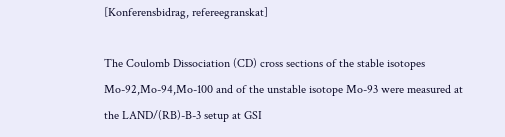[Konferensbidrag, refereegranskat]

The Coulomb Dissociation (CD) cross sections of the stable isotopes Mo-92,Mo-94,Mo-100 and of the unstable isotope Mo-93 were measured at the LAND/(RB)-B-3 setup at GSI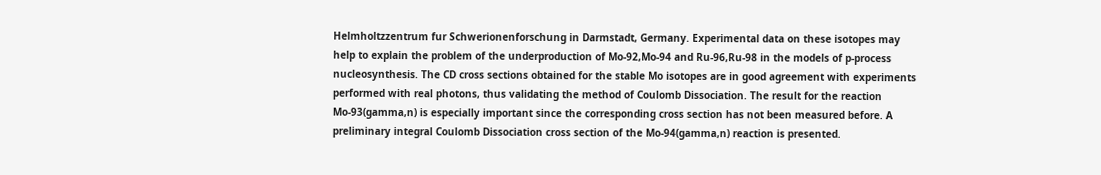Helmholtzzentrum fur Schwerionenforschung in Darmstadt, Germany. Experimental data on these isotopes may help to explain the problem of the underproduction of Mo-92,Mo-94 and Ru-96,Ru-98 in the models of p-process nucleosynthesis. The CD cross sections obtained for the stable Mo isotopes are in good agreement with experiments performed with real photons, thus validating the method of Coulomb Dissociation. The result for the reaction Mo-93(gamma,n) is especially important since the corresponding cross section has not been measured before. A preliminary integral Coulomb Dissociation cross section of the Mo-94(gamma,n) reaction is presented.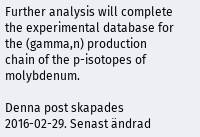Further analysis will complete the experimental database for the (gamma,n) production chain of the p-isotopes of molybdenum.

Denna post skapades 2016-02-29. Senast ändrad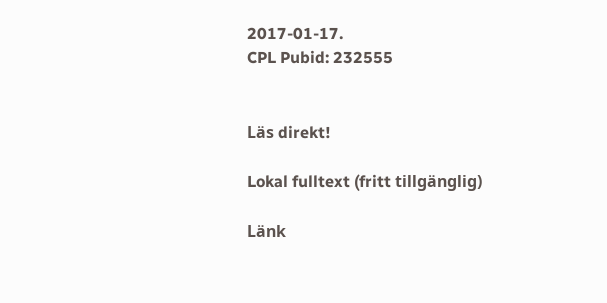2017-01-17.
CPL Pubid: 232555


Läs direkt!

Lokal fulltext (fritt tillgänglig)

Länk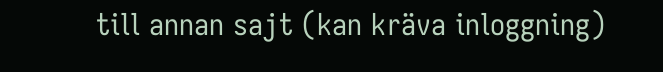till annan sajt (kan kräva inloggning)